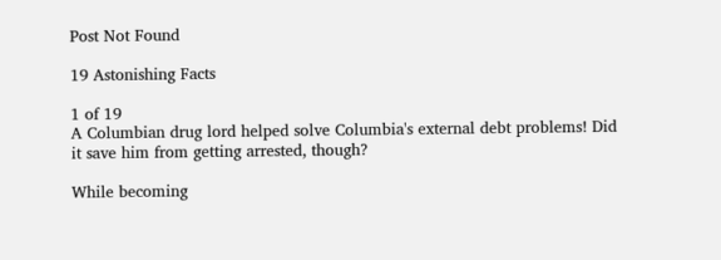Post Not Found

19 Astonishing Facts

1 of 19
A Columbian drug lord helped solve Columbia's external debt problems! Did it save him from getting arrested, though?

While becoming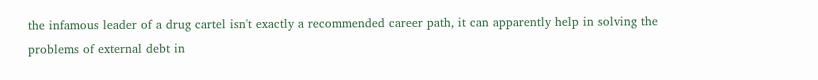the infamous leader of a drug cartel isn't exactly a recommended career path, it can apparently help in solving the problems of external debt in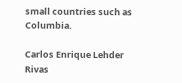small countries such as Columbia.

Carlos Enrique Lehder Rivas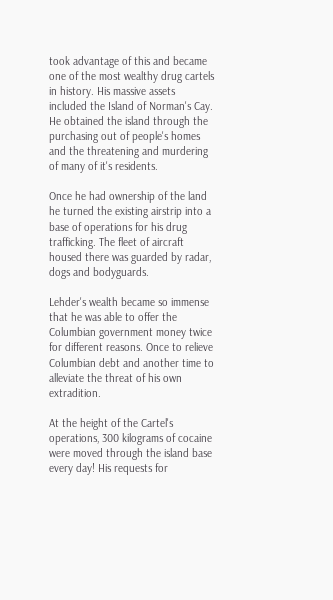took advantage of this and became one of the most wealthy drug cartels in history. His massive assets included the Island of Norman's Cay. He obtained the island through the purchasing out of people's homes and the threatening and murdering of many of it's residents.

Once he had ownership of the land he turned the existing airstrip into a base of operations for his drug trafficking. The fleet of aircraft housed there was guarded by radar, dogs and bodyguards.

Lehder's wealth became so immense that he was able to offer the Columbian government money twice for different reasons. Once to relieve Columbian debt and another time to alleviate the threat of his own extradition.

At the height of the Cartel's operations, 300 kilograms of cocaine were moved through the island base every day! His requests for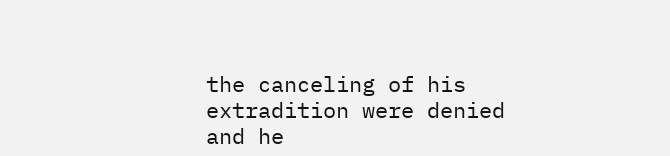the canceling of his extradition were denied and he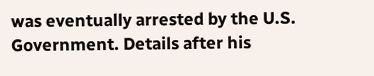was eventually arrested by the U.S. Government. Details after his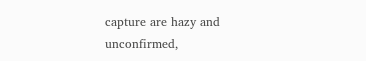capture are hazy and unconfirmed,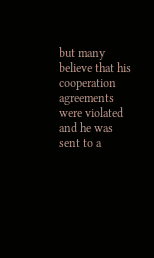but many believe that his cooperation agreements were violated and he was sent to a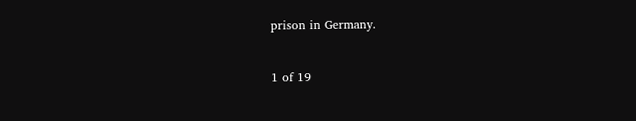prison in Germany.


1 of 19